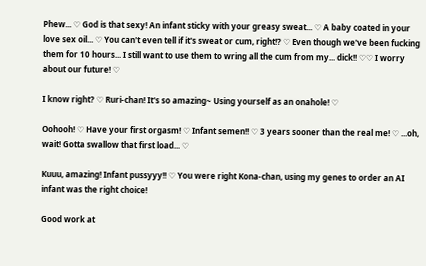Phew... ♡ God is that sexy! An infant sticky with your greasy sweat... ♡ A baby coated in your love sex oil... ♡ You can't even tell if it's sweat or cum, right!? ♡ Even though we've been fucking them for 10 hours... I still want to use them to wring all the cum from my... dick!! ♡♡ I worry about our future! ♡

I know right? ♡ Ruri-chan! It's so amazing~ Using yourself as an onahole! ♡

Oohooh! ♡ Have your first orgasm! ♡ Infant semen!! ♡ 3 years sooner than the real me! ♡ ...oh, wait! Gotta swallow that first load... ♡

Kuuu, amazing! Infant pussyyy!! ♡ You were right Kona-chan, using my genes to order an AI infant was the right choice!

Good work at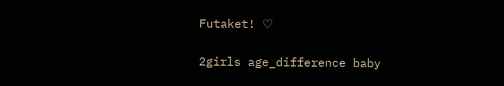Futaket! ♡

2girls age_difference baby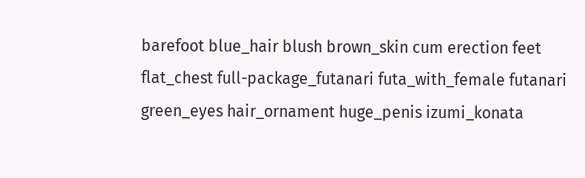barefoot blue_hair blush brown_skin cum erection feet flat_chest full-package_futanari futa_with_female futanari green_eyes hair_ornament huge_penis izumi_konata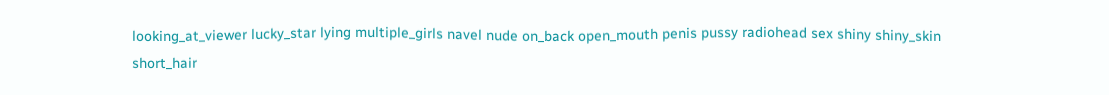looking_at_viewer lucky_star lying multiple_girls navel nude on_back open_mouth penis pussy radiohead sex shiny shiny_skin short_hair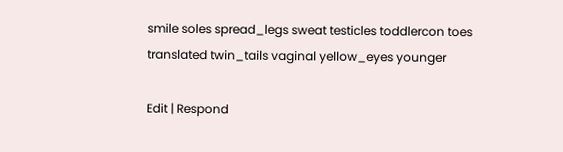smile soles spread_legs sweat testicles toddlercon toes translated twin_tails vaginal yellow_eyes younger

Edit | Respond